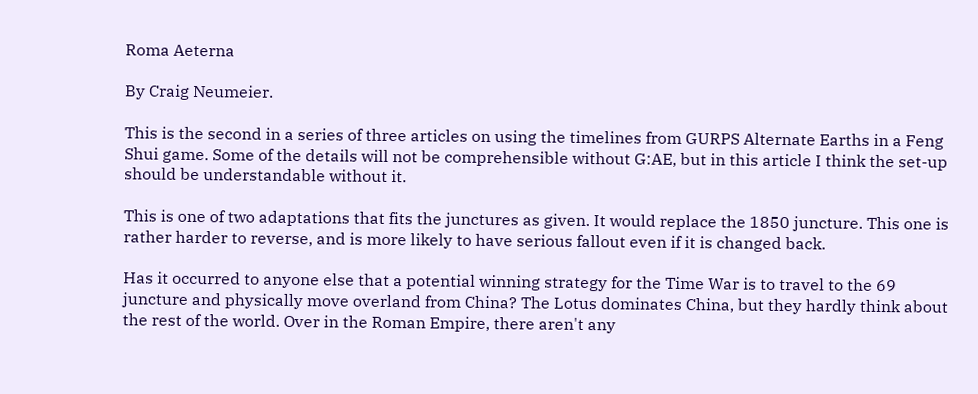Roma Aeterna

By Craig Neumeier.

This is the second in a series of three articles on using the timelines from GURPS Alternate Earths in a Feng Shui game. Some of the details will not be comprehensible without G:AE, but in this article I think the set-up should be understandable without it.

This is one of two adaptations that fits the junctures as given. It would replace the 1850 juncture. This one is rather harder to reverse, and is more likely to have serious fallout even if it is changed back.

Has it occurred to anyone else that a potential winning strategy for the Time War is to travel to the 69 juncture and physically move overland from China? The Lotus dominates China, but they hardly think about the rest of the world. Over in the Roman Empire, there aren't any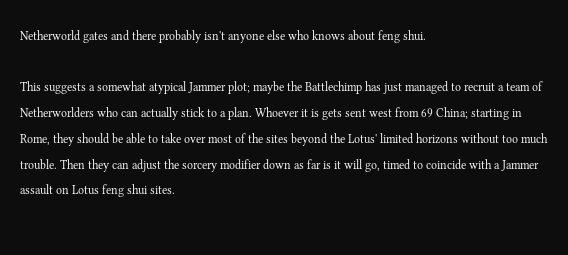Netherworld gates and there probably isn't anyone else who knows about feng shui.

This suggests a somewhat atypical Jammer plot; maybe the Battlechimp has just managed to recruit a team of Netherworlders who can actually stick to a plan. Whoever it is gets sent west from 69 China; starting in Rome, they should be able to take over most of the sites beyond the Lotus' limited horizons without too much trouble. Then they can adjust the sorcery modifier down as far is it will go, timed to coincide with a Jammer assault on Lotus feng shui sites.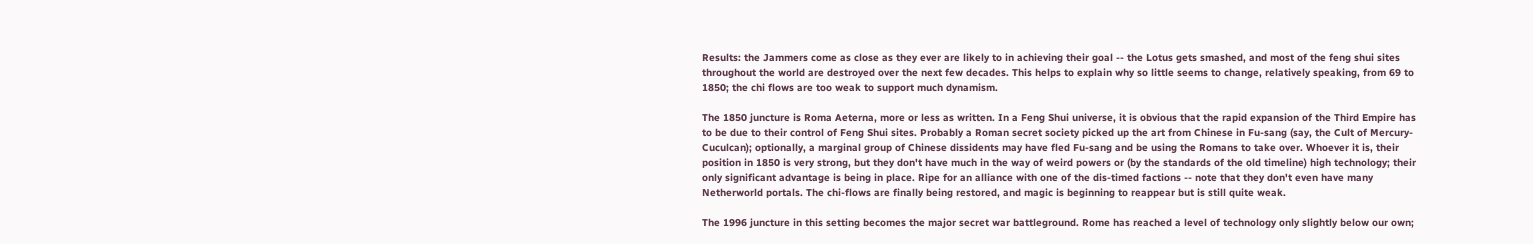Results: the Jammers come as close as they ever are likely to in achieving their goal -- the Lotus gets smashed, and most of the feng shui sites throughout the world are destroyed over the next few decades. This helps to explain why so little seems to change, relatively speaking, from 69 to 1850; the chi flows are too weak to support much dynamism.

The 1850 juncture is Roma Aeterna, more or less as written. In a Feng Shui universe, it is obvious that the rapid expansion of the Third Empire has to be due to their control of Feng Shui sites. Probably a Roman secret society picked up the art from Chinese in Fu-sang (say, the Cult of Mercury-Cuculcan); optionally, a marginal group of Chinese dissidents may have fled Fu-sang and be using the Romans to take over. Whoever it is, their position in 1850 is very strong, but they don't have much in the way of weird powers or (by the standards of the old timeline) high technology; their only significant advantage is being in place. Ripe for an alliance with one of the dis-timed factions -- note that they don't even have many Netherworld portals. The chi-flows are finally being restored, and magic is beginning to reappear but is still quite weak.

The 1996 juncture in this setting becomes the major secret war battleground. Rome has reached a level of technology only slightly below our own;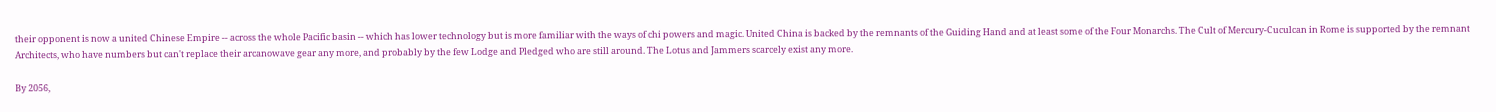their opponent is now a united Chinese Empire -- across the whole Pacific basin -- which has lower technology but is more familiar with the ways of chi powers and magic. United China is backed by the remnants of the Guiding Hand and at least some of the Four Monarchs. The Cult of Mercury-Cuculcan in Rome is supported by the remnant Architects, who have numbers but can't replace their arcanowave gear any more, and probably by the few Lodge and Pledged who are still around. The Lotus and Jammers scarcely exist any more.

By 2056,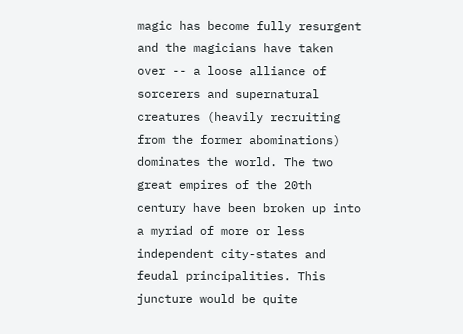magic has become fully resurgent and the magicians have taken over -- a loose alliance of sorcerers and supernatural creatures (heavily recruiting from the former abominations) dominates the world. The two great empires of the 20th century have been broken up into a myriad of more or less independent city-states and feudal principalities. This juncture would be quite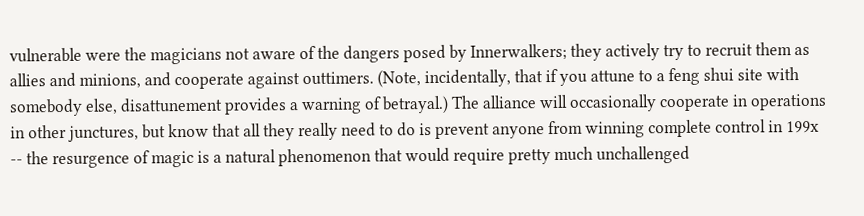vulnerable were the magicians not aware of the dangers posed by Innerwalkers; they actively try to recruit them as allies and minions, and cooperate against outtimers. (Note, incidentally, that if you attune to a feng shui site with somebody else, disattunement provides a warning of betrayal.) The alliance will occasionally cooperate in operations in other junctures, but know that all they really need to do is prevent anyone from winning complete control in 199x -- the resurgence of magic is a natural phenomenon that would require pretty much unchallenged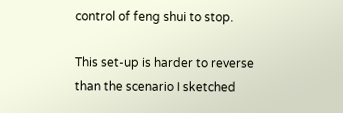control of feng shui to stop.

This set-up is harder to reverse than the scenario I sketched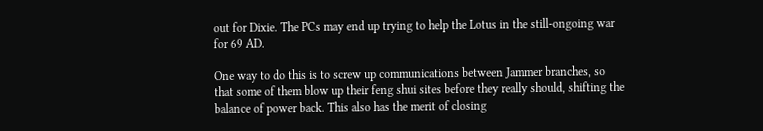out for Dixie. The PCs may end up trying to help the Lotus in the still-ongoing war for 69 AD.

One way to do this is to screw up communications between Jammer branches, so that some of them blow up their feng shui sites before they really should, shifting the balance of power back. This also has the merit of closing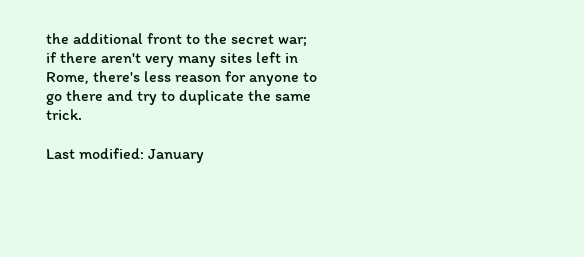the additional front to the secret war; if there aren't very many sites left in Rome, there's less reason for anyone to go there and try to duplicate the same trick.

Last modified: January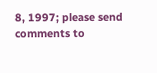8, 1997; please send comments to